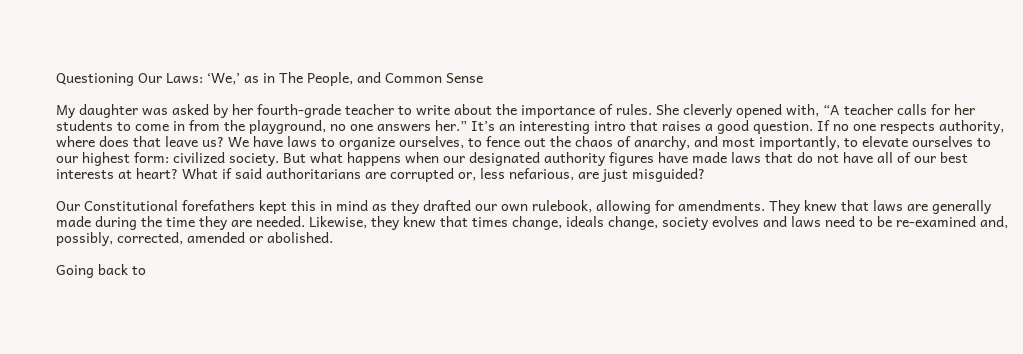Questioning Our Laws: ‘We,’ as in The People, and Common Sense

My daughter was asked by her fourth-grade teacher to write about the importance of rules. She cleverly opened with, “A teacher calls for her students to come in from the playground, no one answers her.” It’s an interesting intro that raises a good question. If no one respects authority, where does that leave us? We have laws to organize ourselves, to fence out the chaos of anarchy, and most importantly, to elevate ourselves to our highest form: civilized society. But what happens when our designated authority figures have made laws that do not have all of our best interests at heart? What if said authoritarians are corrupted or, less nefarious, are just misguided?

Our Constitutional forefathers kept this in mind as they drafted our own rulebook, allowing for amendments. They knew that laws are generally made during the time they are needed. Likewise, they knew that times change, ideals change, society evolves and laws need to be re-examined and, possibly, corrected, amended or abolished.

Going back to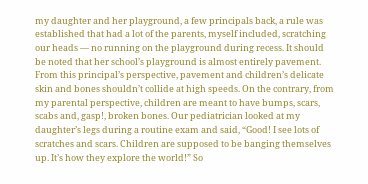my daughter and her playground, a few principals back, a rule was established that had a lot of the parents, myself included, scratching our heads — no running on the playground during recess. It should be noted that her school’s playground is almost entirely pavement. From this principal’s perspective, pavement and children’s delicate skin and bones shouldn’t collide at high speeds. On the contrary, from my parental perspective, children are meant to have bumps, scars, scabs and, gasp!, broken bones. Our pediatrician looked at my daughter’s legs during a routine exam and said, “Good! I see lots of scratches and scars. Children are supposed to be banging themselves up. It’s how they explore the world!” So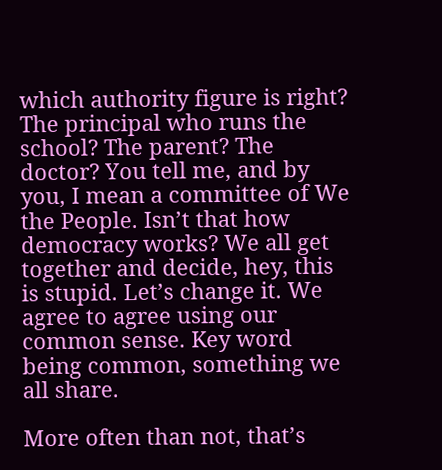which authority figure is right? The principal who runs the school? The parent? The doctor? You tell me, and by you, I mean a committee of We the People. Isn’t that how democracy works? We all get together and decide, hey, this is stupid. Let’s change it. We agree to agree using our common sense. Key word being common, something we all share.

More often than not, that’s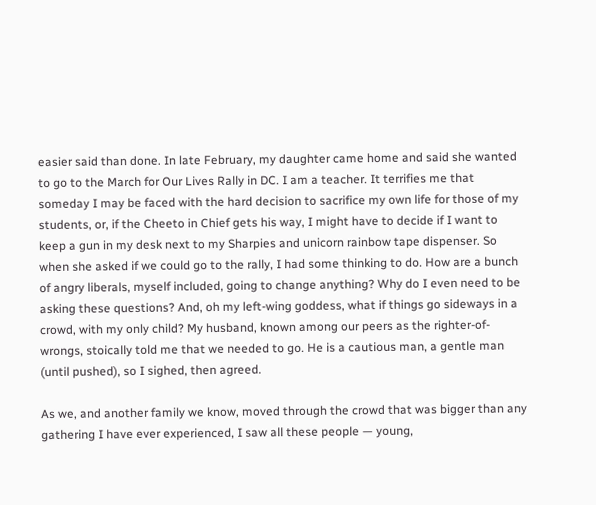easier said than done. In late February, my daughter came home and said she wanted to go to the March for Our Lives Rally in DC. I am a teacher. It terrifies me that someday I may be faced with the hard decision to sacrifice my own life for those of my students, or, if the Cheeto in Chief gets his way, I might have to decide if I want to keep a gun in my desk next to my Sharpies and unicorn rainbow tape dispenser. So when she asked if we could go to the rally, I had some thinking to do. How are a bunch of angry liberals, myself included, going to change anything? Why do I even need to be asking these questions? And, oh my left-wing goddess, what if things go sideways in a crowd, with my only child? My husband, known among our peers as the righter-of-wrongs, stoically told me that we needed to go. He is a cautious man, a gentle man (until pushed), so I sighed, then agreed.

As we, and another family we know, moved through the crowd that was bigger than any gathering I have ever experienced, I saw all these people — young,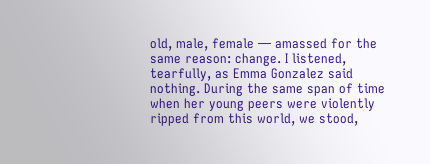old, male, female — amassed for the same reason: change. I listened, tearfully, as Emma Gonzalez said nothing. During the same span of time when her young peers were violently ripped from this world, we stood,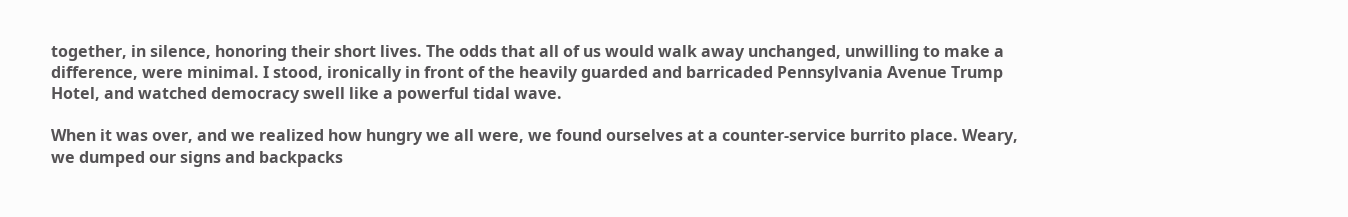together, in silence, honoring their short lives. The odds that all of us would walk away unchanged, unwilling to make a difference, were minimal. I stood, ironically in front of the heavily guarded and barricaded Pennsylvania Avenue Trump Hotel, and watched democracy swell like a powerful tidal wave.

When it was over, and we realized how hungry we all were, we found ourselves at a counter-service burrito place. Weary, we dumped our signs and backpacks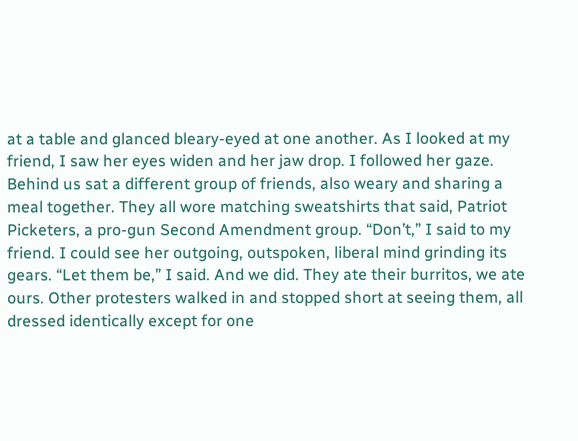at a table and glanced bleary-eyed at one another. As I looked at my friend, I saw her eyes widen and her jaw drop. I followed her gaze. Behind us sat a different group of friends, also weary and sharing a meal together. They all wore matching sweatshirts that said, Patriot Picketers, a pro-gun Second Amendment group. “Don’t,” I said to my friend. I could see her outgoing, outspoken, liberal mind grinding its gears. “Let them be,” I said. And we did. They ate their burritos, we ate ours. Other protesters walked in and stopped short at seeing them, all dressed identically except for one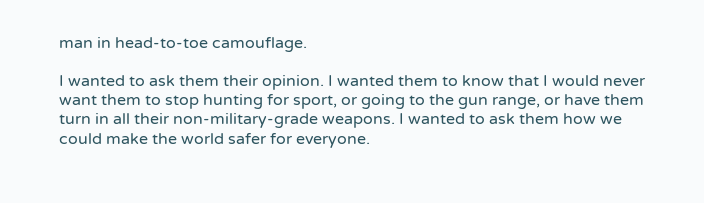man in head-to-toe camouflage.

I wanted to ask them their opinion. I wanted them to know that I would never want them to stop hunting for sport, or going to the gun range, or have them turn in all their non-military-grade weapons. I wanted to ask them how we could make the world safer for everyone.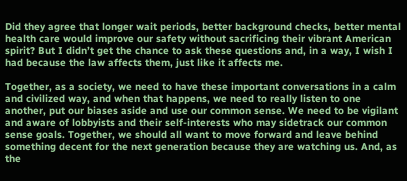Did they agree that longer wait periods, better background checks, better mental health care would improve our safety without sacrificing their vibrant American spirit? But I didn’t get the chance to ask these questions and, in a way, I wish I had because the law affects them, just like it affects me.

Together, as a society, we need to have these important conversations in a calm and civilized way, and when that happens, we need to really listen to one another, put our biases aside and use our common sense. We need to be vigilant and aware of lobbyists and their self-interests who may sidetrack our common sense goals. Together, we should all want to move forward and leave behind something decent for the next generation because they are watching us. And, as the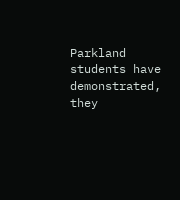Parkland students have demonstrated, they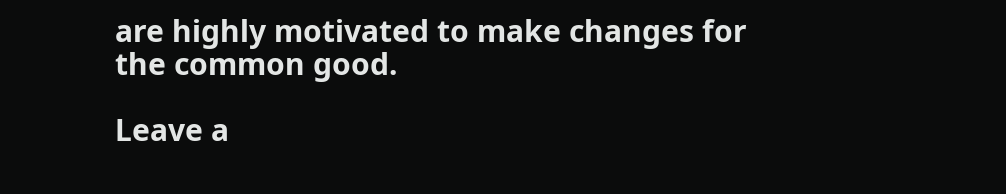are highly motivated to make changes for the common good.

Leave a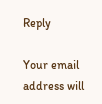Reply

Your email address will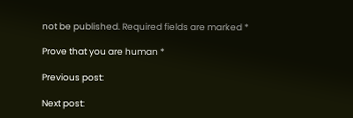not be published. Required fields are marked *

Prove that you are human *

Previous post:

Next post: